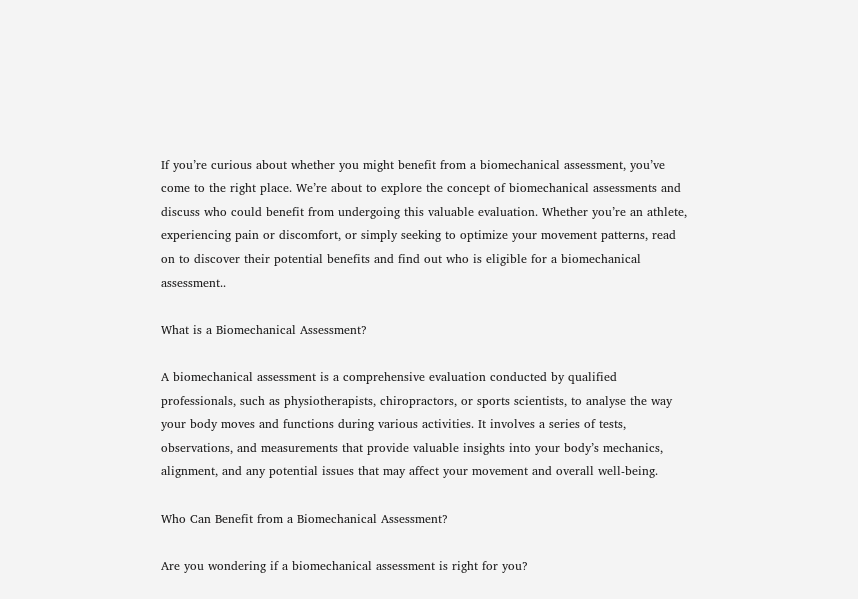If you’re curious about whether you might benefit from a biomechanical assessment, you’ve come to the right place. We’re about to explore the concept of biomechanical assessments and discuss who could benefit from undergoing this valuable evaluation. Whether you’re an athlete, experiencing pain or discomfort, or simply seeking to optimize your movement patterns, read on to discover their potential benefits and find out who is eligible for a biomechanical assessment..

What is a Biomechanical Assessment?

A biomechanical assessment is a comprehensive evaluation conducted by qualified professionals, such as physiotherapists, chiropractors, or sports scientists, to analyse the way your body moves and functions during various activities. It involves a series of tests, observations, and measurements that provide valuable insights into your body’s mechanics, alignment, and any potential issues that may affect your movement and overall well-being.

Who Can Benefit from a Biomechanical Assessment?

Are you wondering if a biomechanical assessment is right for you?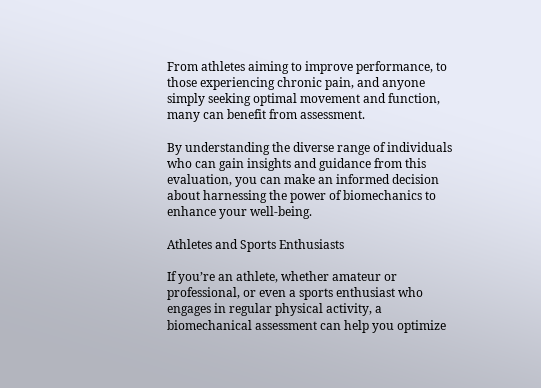From athletes aiming to improve performance, to those experiencing chronic pain, and anyone simply seeking optimal movement and function, many can benefit from assessment.

By understanding the diverse range of individuals who can gain insights and guidance from this evaluation, you can make an informed decision about harnessing the power of biomechanics to enhance your well-being.

Athletes and Sports Enthusiasts

If you’re an athlete, whether amateur or professional, or even a sports enthusiast who engages in regular physical activity, a biomechanical assessment can help you optimize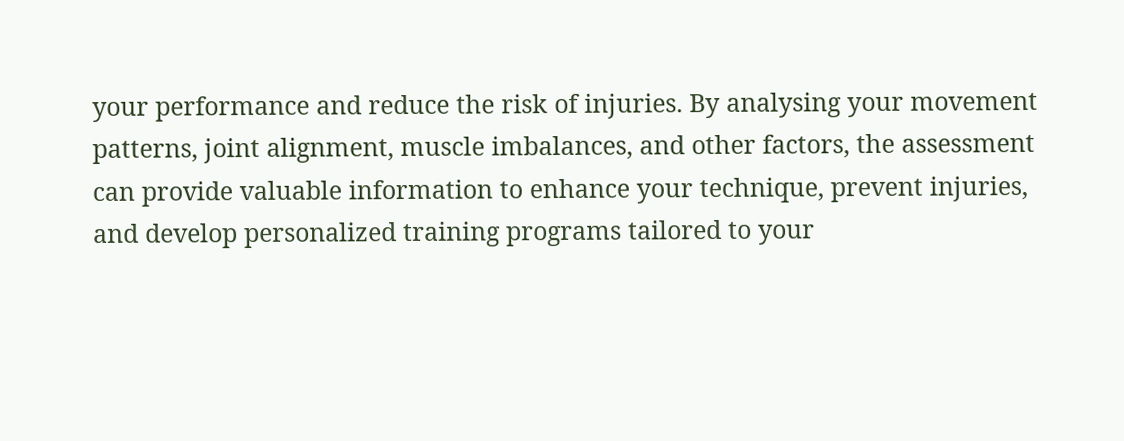your performance and reduce the risk of injuries. By analysing your movement patterns, joint alignment, muscle imbalances, and other factors, the assessment can provide valuable information to enhance your technique, prevent injuries, and develop personalized training programs tailored to your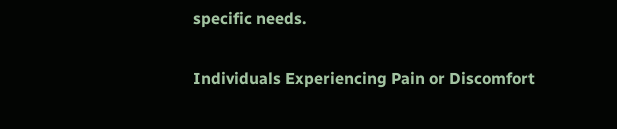specific needs.

Individuals Experiencing Pain or Discomfort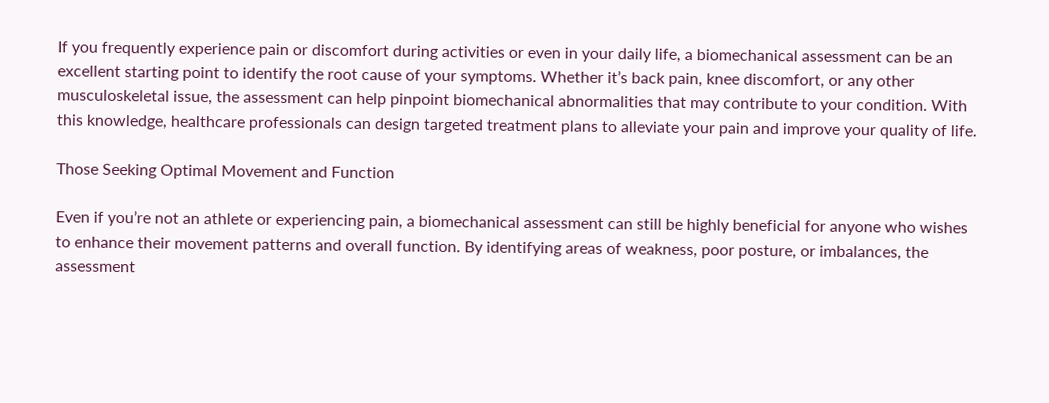If you frequently experience pain or discomfort during activities or even in your daily life, a biomechanical assessment can be an excellent starting point to identify the root cause of your symptoms. Whether it’s back pain, knee discomfort, or any other musculoskeletal issue, the assessment can help pinpoint biomechanical abnormalities that may contribute to your condition. With this knowledge, healthcare professionals can design targeted treatment plans to alleviate your pain and improve your quality of life.

Those Seeking Optimal Movement and Function

Even if you’re not an athlete or experiencing pain, a biomechanical assessment can still be highly beneficial for anyone who wishes to enhance their movement patterns and overall function. By identifying areas of weakness, poor posture, or imbalances, the assessment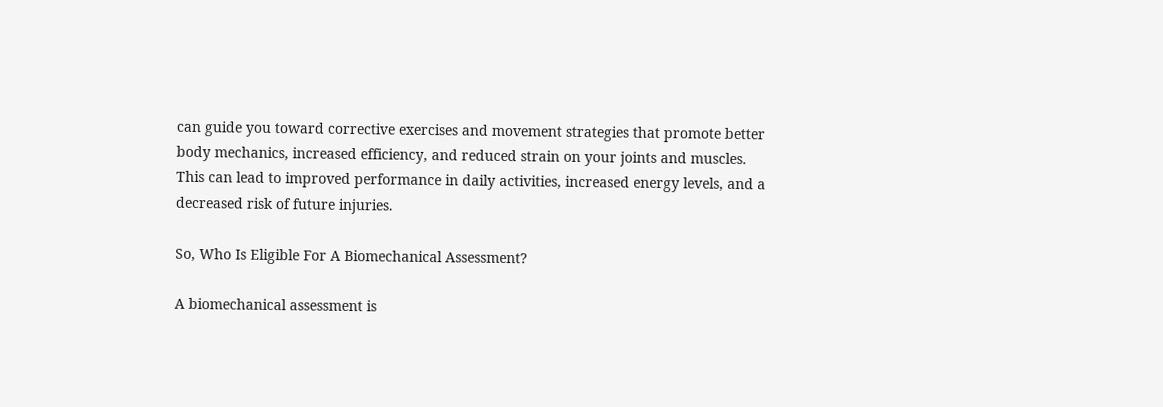can guide you toward corrective exercises and movement strategies that promote better body mechanics, increased efficiency, and reduced strain on your joints and muscles. This can lead to improved performance in daily activities, increased energy levels, and a decreased risk of future injuries.

So, Who Is Eligible For A Biomechanical Assessment?

A biomechanical assessment is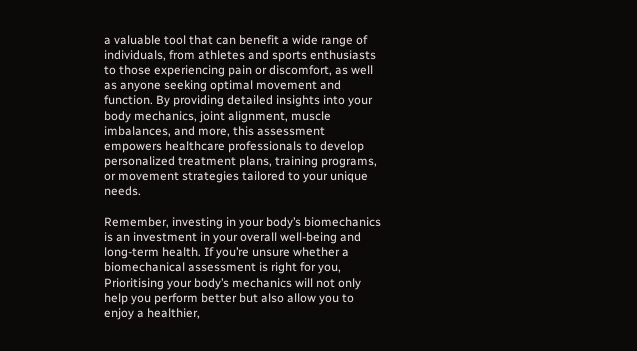a valuable tool that can benefit a wide range of individuals, from athletes and sports enthusiasts to those experiencing pain or discomfort, as well as anyone seeking optimal movement and function. By providing detailed insights into your body mechanics, joint alignment, muscle imbalances, and more, this assessment empowers healthcare professionals to develop personalized treatment plans, training programs, or movement strategies tailored to your unique needs.

Remember, investing in your body’s biomechanics is an investment in your overall well-being and long-term health. If you’re unsure whether a biomechanical assessment is right for you, Prioritising your body’s mechanics will not only help you perform better but also allow you to enjoy a healthier,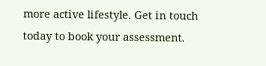more active lifestyle. Get in touch today to book your assessment.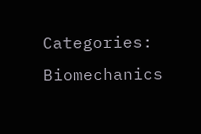Categories: Biomechanics